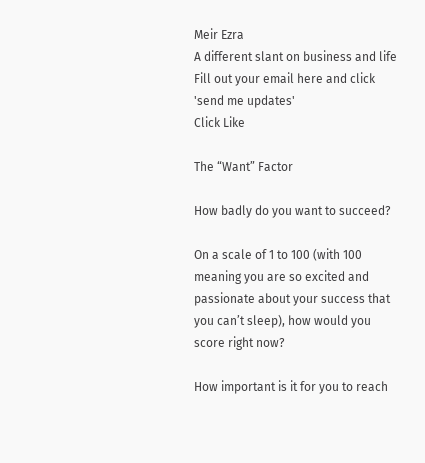Meir Ezra
A different slant on business and life
Fill out your email here and click 'send me updates'
Click Like

The “Want” Factor

How badly do you want to succeed?

On a scale of 1 to 100 (with 100 meaning you are so excited and passionate about your success that you can’t sleep), how would you score right now?

How important is it for you to reach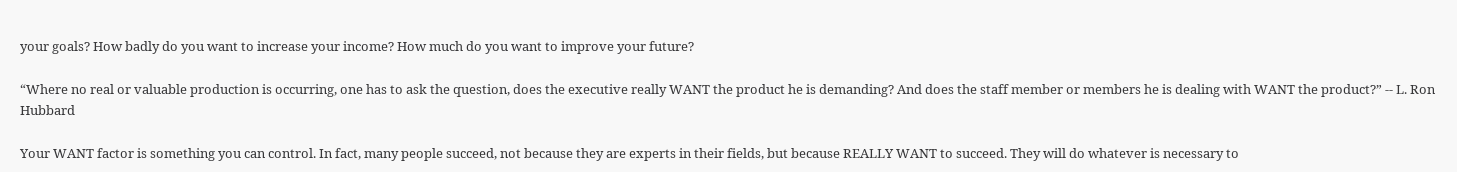your goals? How badly do you want to increase your income? How much do you want to improve your future?

“Where no real or valuable production is occurring, one has to ask the question, does the executive really WANT the product he is demanding? And does the staff member or members he is dealing with WANT the product?” -- L. Ron Hubbard

Your WANT factor is something you can control. In fact, many people succeed, not because they are experts in their fields, but because REALLY WANT to succeed. They will do whatever is necessary to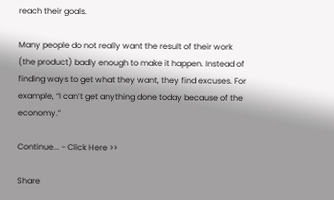reach their goals.

Many people do not really want the result of their work (the product) badly enough to make it happen. Instead of finding ways to get what they want, they find excuses. For example, “I can’t get anything done today because of the economy.”

Continue... - Click Here >>

Share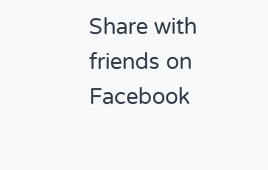Share with friends on Facebook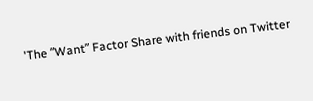'The ʺWantʺ Factor Share with friends on Twitter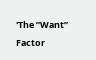'The ʺWantʺ Factor